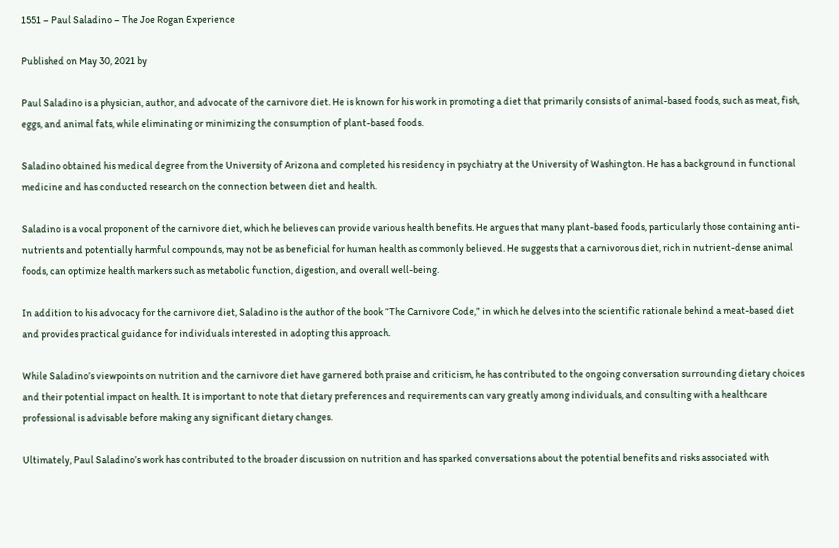1551 – Paul Saladino – The Joe Rogan Experience

Published on May 30, 2021 by

Paul Saladino is a physician, author, and advocate of the carnivore diet. He is known for his work in promoting a diet that primarily consists of animal-based foods, such as meat, fish, eggs, and animal fats, while eliminating or minimizing the consumption of plant-based foods.

Saladino obtained his medical degree from the University of Arizona and completed his residency in psychiatry at the University of Washington. He has a background in functional medicine and has conducted research on the connection between diet and health.

Saladino is a vocal proponent of the carnivore diet, which he believes can provide various health benefits. He argues that many plant-based foods, particularly those containing anti-nutrients and potentially harmful compounds, may not be as beneficial for human health as commonly believed. He suggests that a carnivorous diet, rich in nutrient-dense animal foods, can optimize health markers such as metabolic function, digestion, and overall well-being.

In addition to his advocacy for the carnivore diet, Saladino is the author of the book “The Carnivore Code,” in which he delves into the scientific rationale behind a meat-based diet and provides practical guidance for individuals interested in adopting this approach.

While Saladino’s viewpoints on nutrition and the carnivore diet have garnered both praise and criticism, he has contributed to the ongoing conversation surrounding dietary choices and their potential impact on health. It is important to note that dietary preferences and requirements can vary greatly among individuals, and consulting with a healthcare professional is advisable before making any significant dietary changes.

Ultimately, Paul Saladino’s work has contributed to the broader discussion on nutrition and has sparked conversations about the potential benefits and risks associated with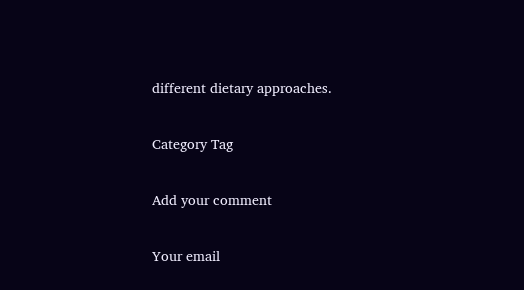different dietary approaches.

Category Tag

Add your comment

Your email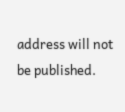address will not be published.